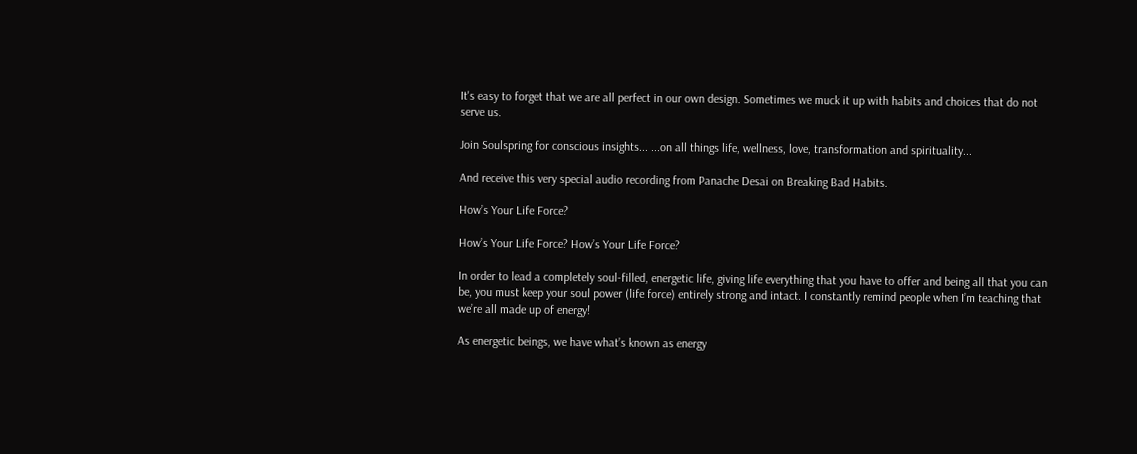It's easy to forget that we are all perfect in our own design. Sometimes we muck it up with habits and choices that do not serve us.

Join Soulspring for conscious insights... ...on all things life, wellness, love, transformation and spirituality...

And receive this very special audio recording from Panache Desai on Breaking Bad Habits.

How’s Your Life Force?

How’s Your Life Force? How’s Your Life Force?

In order to lead a completely soul-filled, energetic life, giving life everything that you have to offer and being all that you can be, you must keep your soul power (life force) entirely strong and intact. I constantly remind people when I’m teaching that we’re all made up of energy!

As energetic beings, we have what’s known as energy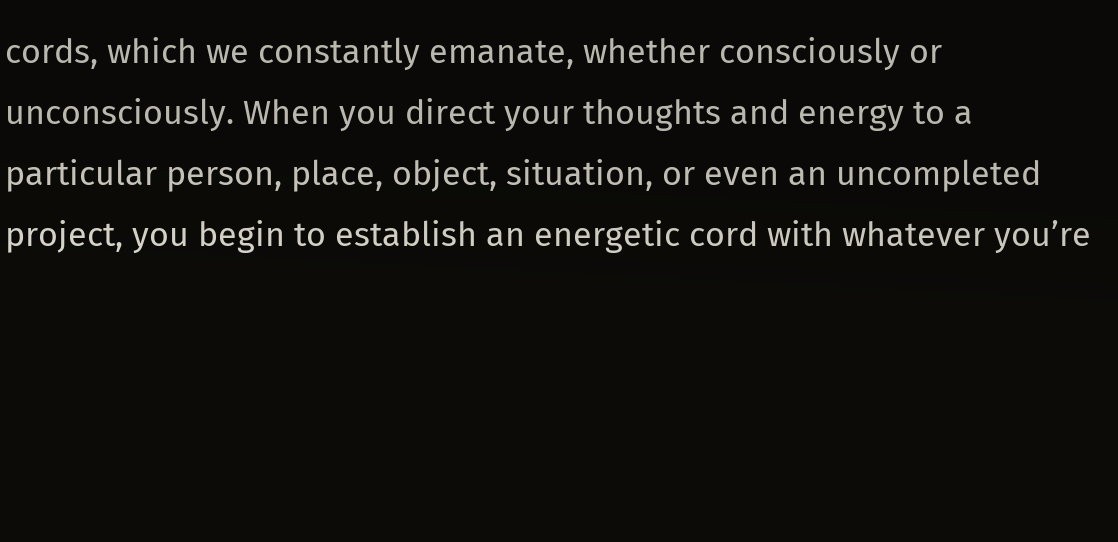cords, which we constantly emanate, whether consciously or unconsciously. When you direct your thoughts and energy to a particular person, place, object, situation, or even an uncompleted project, you begin to establish an energetic cord with whatever you’re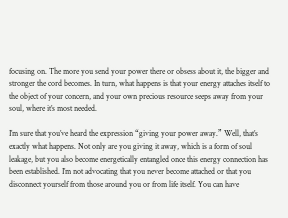focusing on. The more you send your power there or obsess about it, the bigger and stronger the cord becomes. In turn, what happens is that your energy attaches itself to the object of your concern, and your own precious resource seeps away from your soul, where it’s most needed.

I’m sure that you’ve heard the expression “giving your power away.” Well, that’s exactly what happens. Not only are you giving it away, which is a form of soul leakage, but you also become energetically entangled once this energy connection has been established. I’m not advocating that you never become attached or that you disconnect yourself from those around you or from life itself. You can have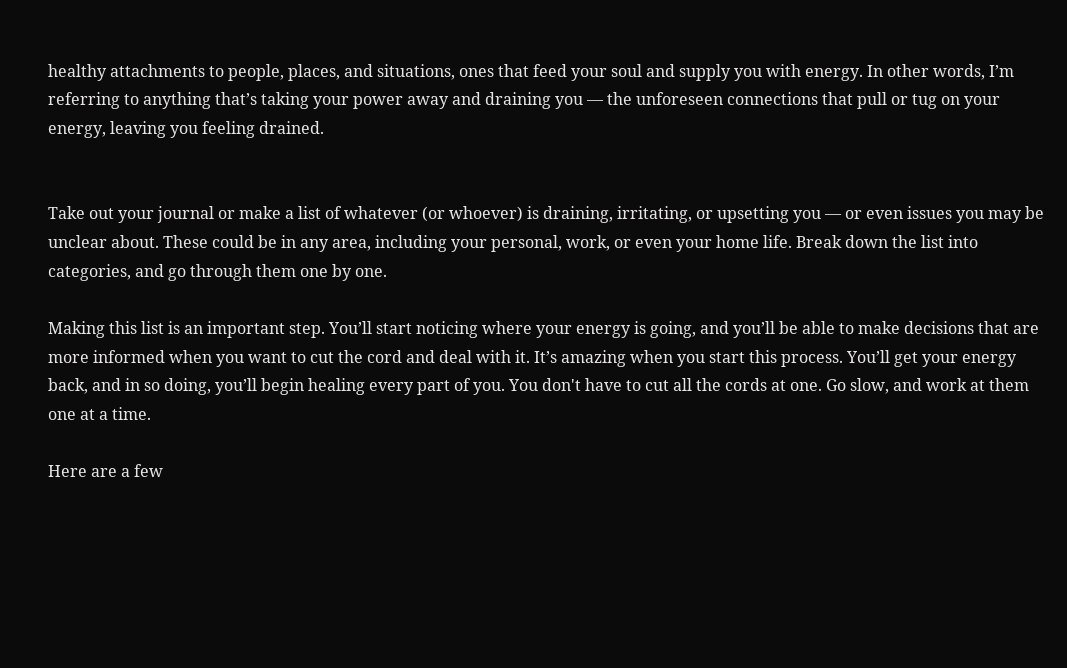healthy attachments to people, places, and situations, ones that feed your soul and supply you with energy. In other words, I’m referring to anything that’s taking your power away and draining you — the unforeseen connections that pull or tug on your energy, leaving you feeling drained.


Take out your journal or make a list of whatever (or whoever) is draining, irritating, or upsetting you — or even issues you may be unclear about. These could be in any area, including your personal, work, or even your home life. Break down the list into categories, and go through them one by one.

Making this list is an important step. You’ll start noticing where your energy is going, and you’ll be able to make decisions that are more informed when you want to cut the cord and deal with it. It’s amazing when you start this process. You’ll get your energy back, and in so doing, you’ll begin healing every part of you. You don't have to cut all the cords at one. Go slow, and work at them one at a time.

Here are a few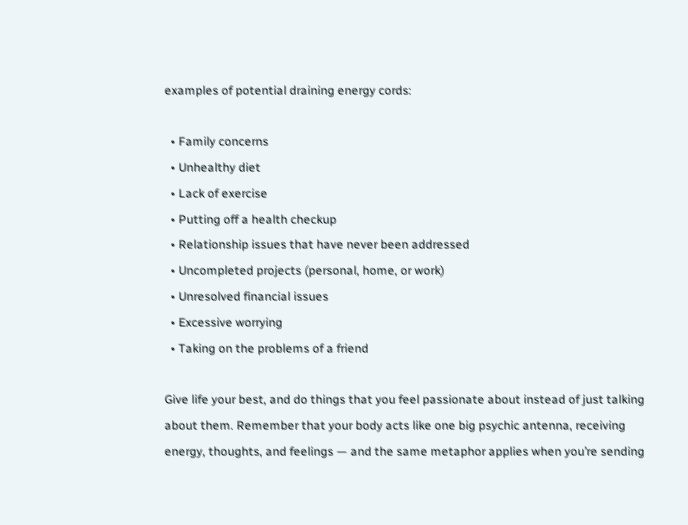examples of potential draining energy cords:

  • Family concerns
  • Unhealthy diet
  • Lack of exercise
  • Putting off a health checkup
  • Relationship issues that have never been addressed
  • Uncompleted projects (personal, home, or work)
  • Unresolved financial issues
  • Excessive worrying
  • Taking on the problems of a friend

Give life your best, and do things that you feel passionate about instead of just talking about them. Remember that your body acts like one big psychic antenna, receiving energy, thoughts, and feelings — and the same metaphor applies when you’re sending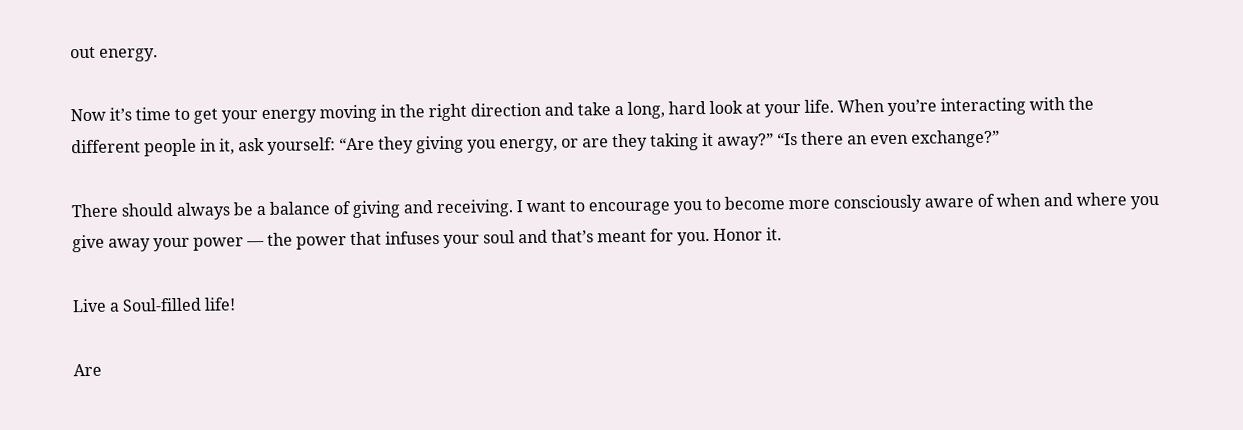out energy.

Now it’s time to get your energy moving in the right direction and take a long, hard look at your life. When you’re interacting with the different people in it, ask yourself: “Are they giving you energy, or are they taking it away?” “Is there an even exchange?”

There should always be a balance of giving and receiving. I want to encourage you to become more consciously aware of when and where you give away your power — the power that infuses your soul and that’s meant for you. Honor it.

Live a Soul-filled life!

Are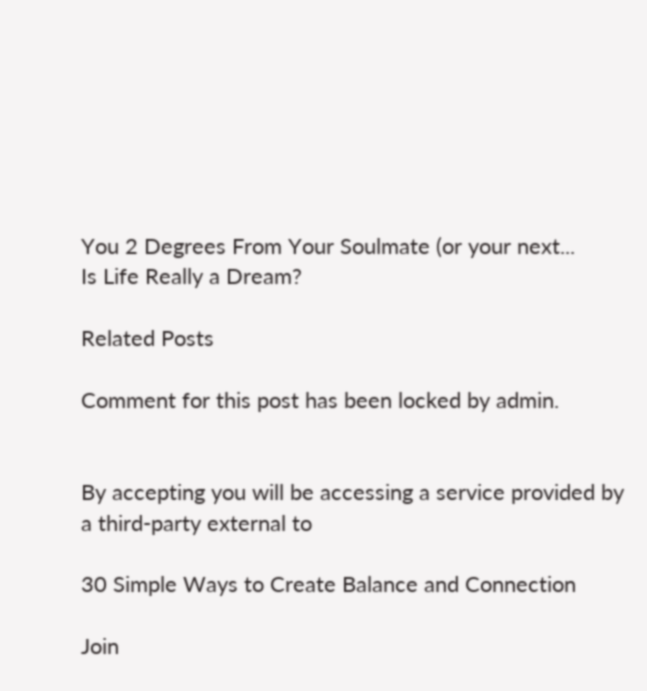You 2 Degrees From Your Soulmate (or your next...
Is Life Really a Dream?

Related Posts

Comment for this post has been locked by admin.


By accepting you will be accessing a service provided by a third-party external to

30 Simple Ways to Create Balance and Connection

Join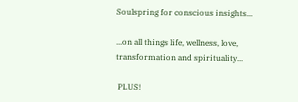Soulspring for conscious insights...

...on all things life, wellness, love, transformation and spirituality...

 PLUS!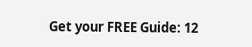Get your FREE Guide: 12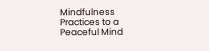Mindfulness Practices to a Peaceful Mind